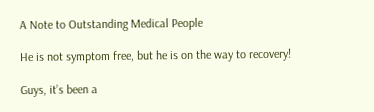A Note to Outstanding Medical People

He is not symptom free, but he is on the way to recovery!

Guys, it’s been a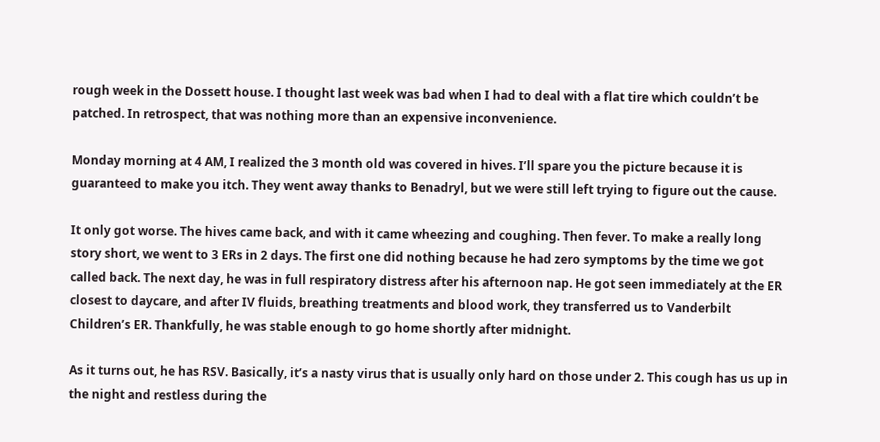rough week in the Dossett house. I thought last week was bad when I had to deal with a flat tire which couldn’t be patched. In retrospect, that was nothing more than an expensive inconvenience.

Monday morning at 4 AM, I realized the 3 month old was covered in hives. I’ll spare you the picture because it is guaranteed to make you itch. They went away thanks to Benadryl, but we were still left trying to figure out the cause.

It only got worse. The hives came back, and with it came wheezing and coughing. Then fever. To make a really long story short, we went to 3 ERs in 2 days. The first one did nothing because he had zero symptoms by the time we got called back. The next day, he was in full respiratory distress after his afternoon nap. He got seen immediately at the ER closest to daycare, and after IV fluids, breathing treatments and blood work, they transferred us to Vanderbilt Children’s ER. Thankfully, he was stable enough to go home shortly after midnight.

As it turns out, he has RSV. Basically, it’s a nasty virus that is usually only hard on those under 2. This cough has us up in the night and restless during the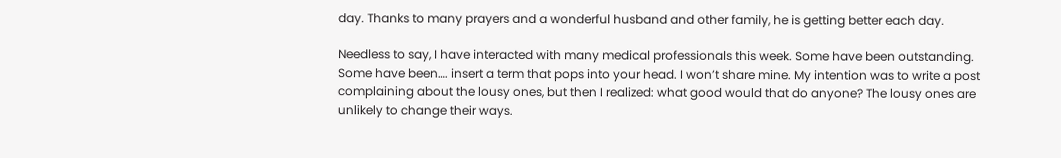day. Thanks to many prayers and a wonderful husband and other family, he is getting better each day.

Needless to say, I have interacted with many medical professionals this week. Some have been outstanding. Some have been…. insert a term that pops into your head. I won’t share mine. My intention was to write a post complaining about the lousy ones, but then I realized: what good would that do anyone? The lousy ones are unlikely to change their ways.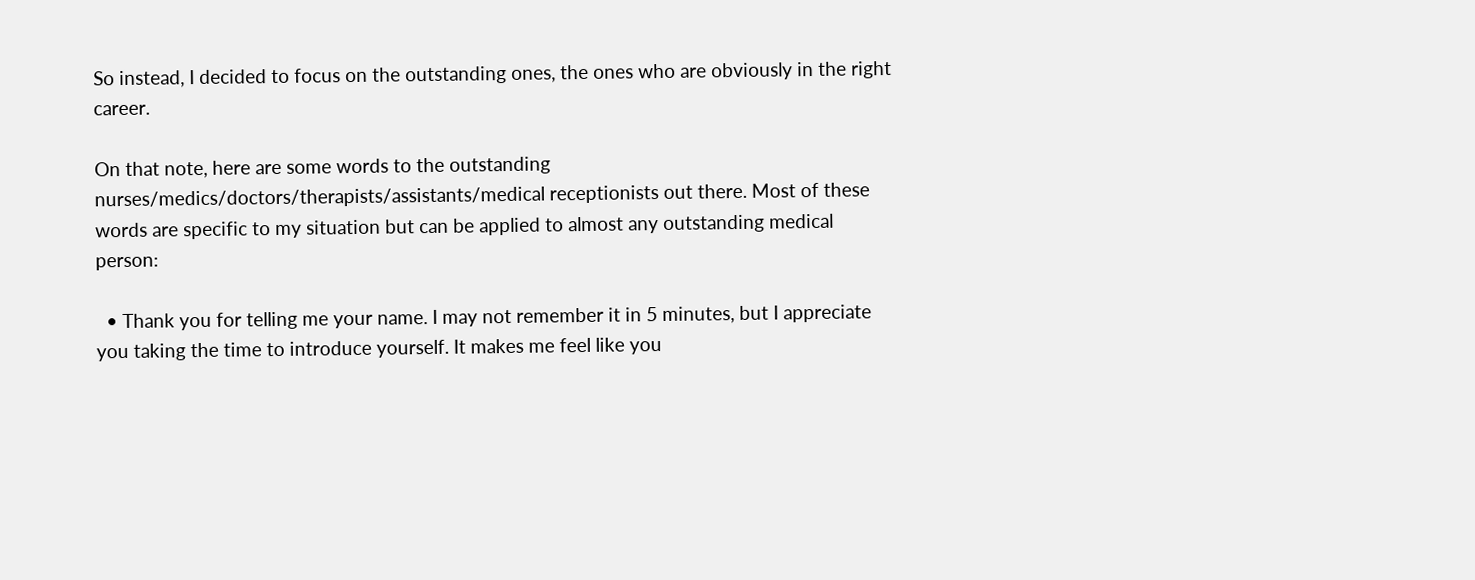So instead, I decided to focus on the outstanding ones, the ones who are obviously in the right career.

On that note, here are some words to the outstanding nurses/medics/doctors/therapists/assistants/medical receptionists out there. Most of these words are specific to my situation but can be applied to almost any outstanding medical person:

  • Thank you for telling me your name. I may not remember it in 5 minutes, but I appreciate you taking the time to introduce yourself. It makes me feel like you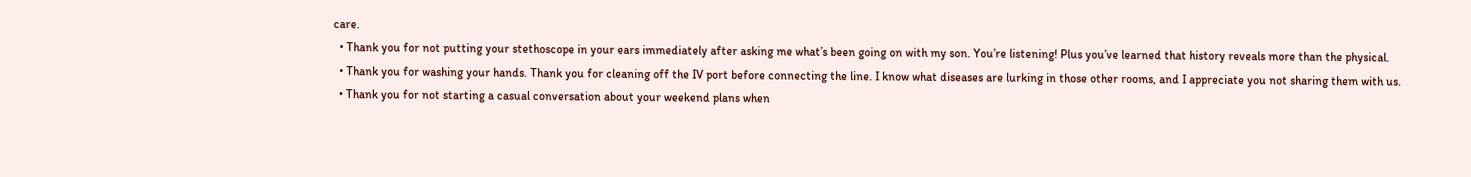care.
  • Thank you for not putting your stethoscope in your ears immediately after asking me what’s been going on with my son. You’re listening! Plus you’ve learned that history reveals more than the physical.
  • Thank you for washing your hands. Thank you for cleaning off the IV port before connecting the line. I know what diseases are lurking in those other rooms, and I appreciate you not sharing them with us.
  • Thank you for not starting a casual conversation about your weekend plans when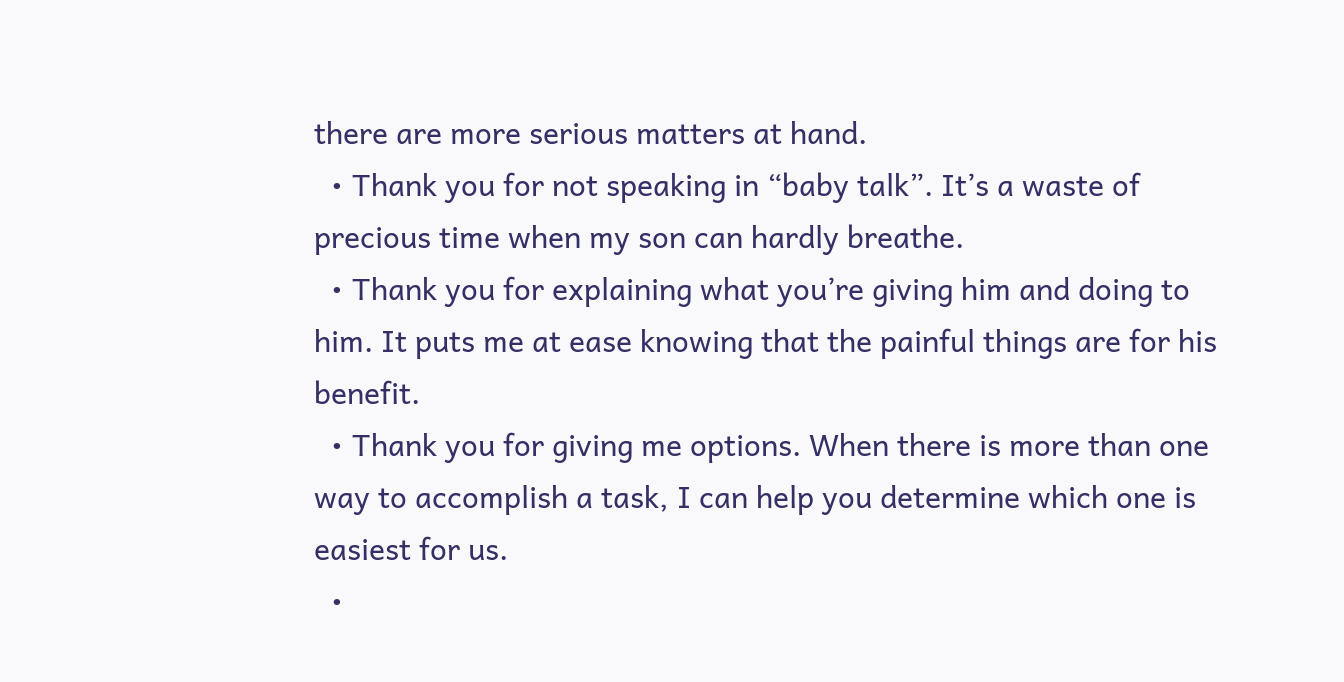there are more serious matters at hand.
  • Thank you for not speaking in “baby talk”. It’s a waste of precious time when my son can hardly breathe.
  • Thank you for explaining what you’re giving him and doing to him. It puts me at ease knowing that the painful things are for his benefit.
  • Thank you for giving me options. When there is more than one way to accomplish a task, I can help you determine which one is easiest for us.
  •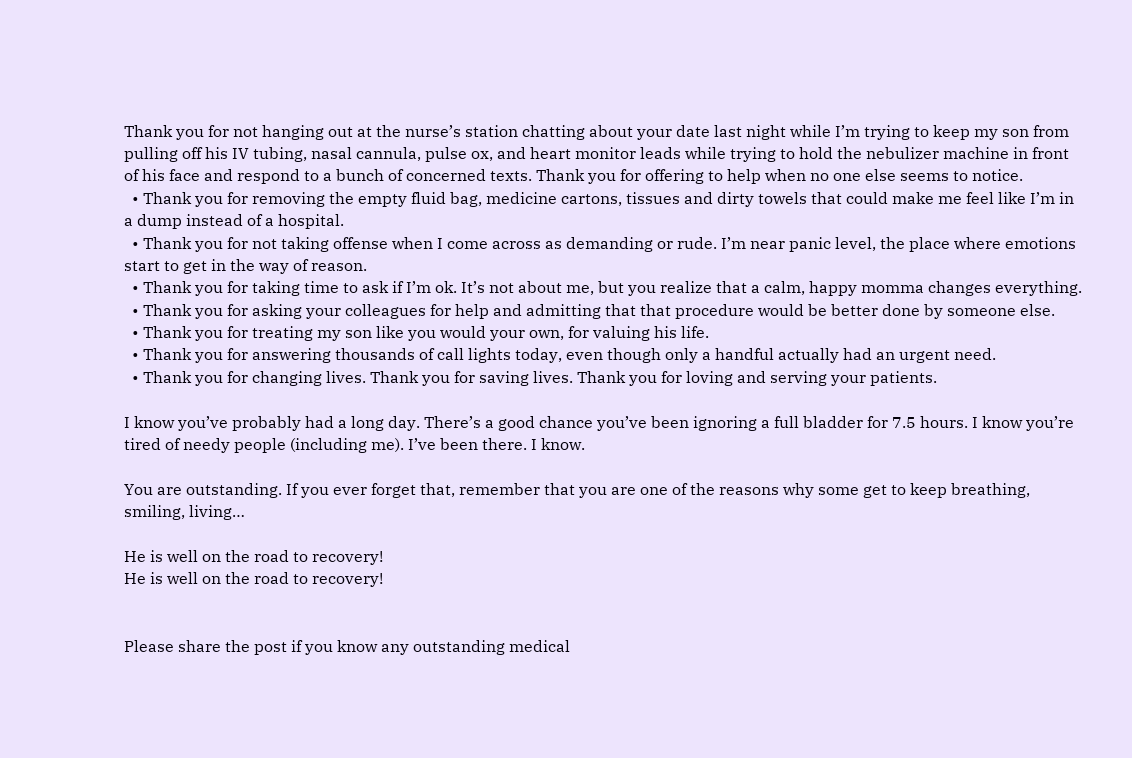Thank you for not hanging out at the nurse’s station chatting about your date last night while I’m trying to keep my son from pulling off his IV tubing, nasal cannula, pulse ox, and heart monitor leads while trying to hold the nebulizer machine in front of his face and respond to a bunch of concerned texts. Thank you for offering to help when no one else seems to notice.
  • Thank you for removing the empty fluid bag, medicine cartons, tissues and dirty towels that could make me feel like I’m in a dump instead of a hospital.
  • Thank you for not taking offense when I come across as demanding or rude. I’m near panic level, the place where emotions start to get in the way of reason.
  • Thank you for taking time to ask if I’m ok. It’s not about me, but you realize that a calm, happy momma changes everything.
  • Thank you for asking your colleagues for help and admitting that that procedure would be better done by someone else.
  • Thank you for treating my son like you would your own, for valuing his life.
  • Thank you for answering thousands of call lights today, even though only a handful actually had an urgent need.
  • Thank you for changing lives. Thank you for saving lives. Thank you for loving and serving your patients.

I know you’ve probably had a long day. There’s a good chance you’ve been ignoring a full bladder for 7.5 hours. I know you’re tired of needy people (including me). I’ve been there. I know.

You are outstanding. If you ever forget that, remember that you are one of the reasons why some get to keep breathing, smiling, living…

He is well on the road to recovery!
He is well on the road to recovery!


Please share the post if you know any outstanding medical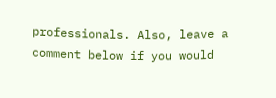professionals. Also, leave a comment below if you would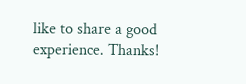like to share a good experience. Thanks!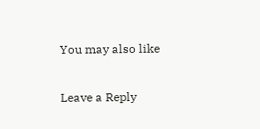You may also like

Leave a Reply